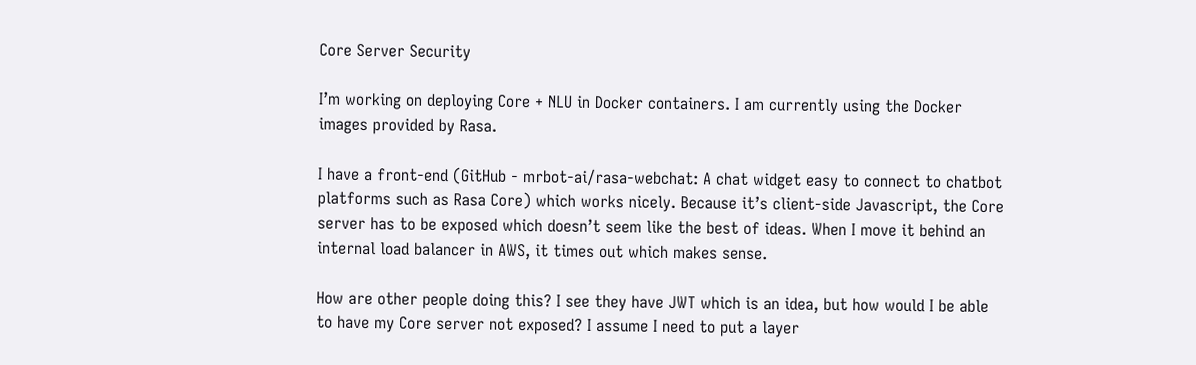Core Server Security

I’m working on deploying Core + NLU in Docker containers. I am currently using the Docker images provided by Rasa.

I have a front-end (GitHub - mrbot-ai/rasa-webchat: A chat widget easy to connect to chatbot platforms such as Rasa Core) which works nicely. Because it’s client-side Javascript, the Core server has to be exposed which doesn’t seem like the best of ideas. When I move it behind an internal load balancer in AWS, it times out which makes sense.

How are other people doing this? I see they have JWT which is an idea, but how would I be able to have my Core server not exposed? I assume I need to put a layer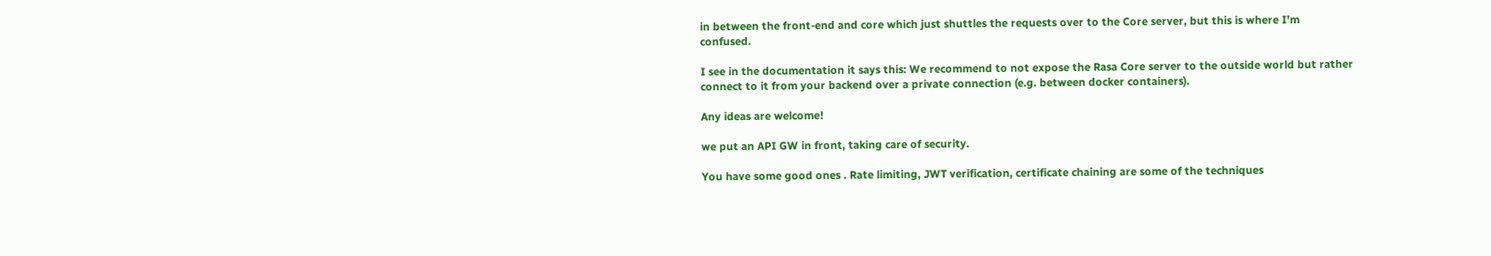in between the front-end and core which just shuttles the requests over to the Core server, but this is where I’m confused.

I see in the documentation it says this: We recommend to not expose the Rasa Core server to the outside world but rather connect to it from your backend over a private connection (e.g. between docker containers).

Any ideas are welcome!

we put an API GW in front, taking care of security.

You have some good ones . Rate limiting, JWT verification, certificate chaining are some of the techniques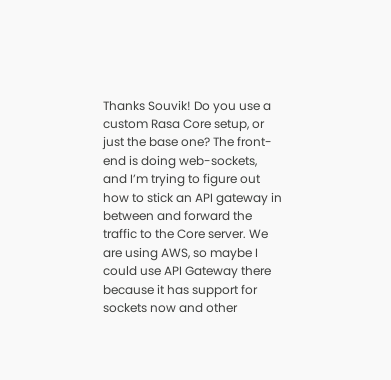Thanks Souvik! Do you use a custom Rasa Core setup, or just the base one? The front-end is doing web-sockets, and I’m trying to figure out how to stick an API gateway in between and forward the traffic to the Core server. We are using AWS, so maybe I could use API Gateway there because it has support for sockets now and other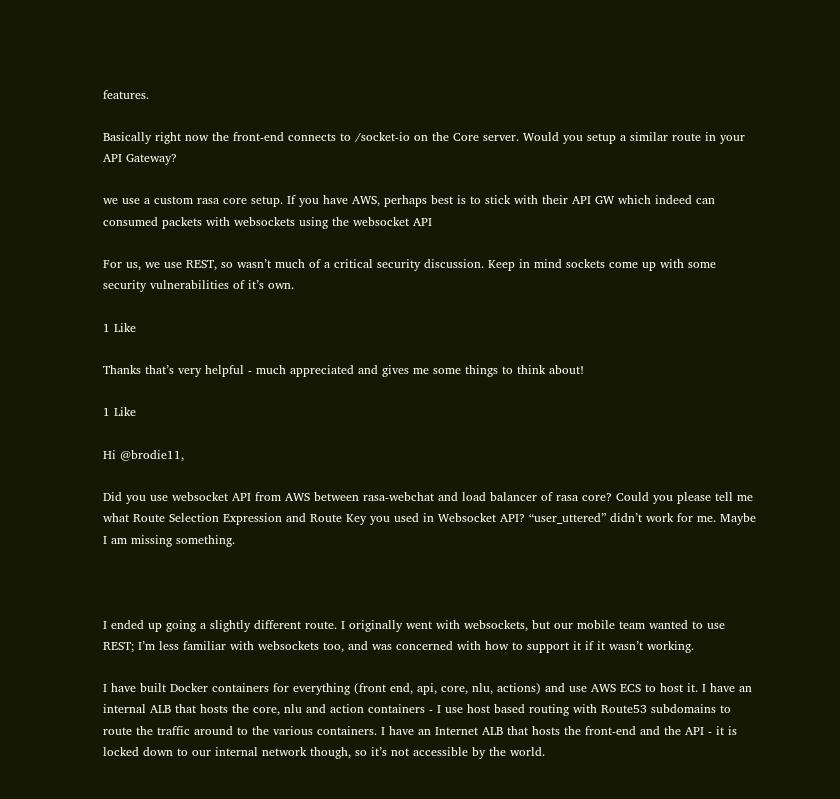features.

Basically right now the front-end connects to /socket-io on the Core server. Would you setup a similar route in your API Gateway?

we use a custom rasa core setup. If you have AWS, perhaps best is to stick with their API GW which indeed can consumed packets with websockets using the websocket API

For us, we use REST, so wasn’t much of a critical security discussion. Keep in mind sockets come up with some security vulnerabilities of it’s own.

1 Like

Thanks that’s very helpful - much appreciated and gives me some things to think about!

1 Like

Hi @brodie11,

Did you use websocket API from AWS between rasa-webchat and load balancer of rasa core? Could you please tell me what Route Selection Expression and Route Key you used in Websocket API? “user_uttered” didn’t work for me. Maybe I am missing something.



I ended up going a slightly different route. I originally went with websockets, but our mobile team wanted to use REST; I’m less familiar with websockets too, and was concerned with how to support it if it wasn’t working.

I have built Docker containers for everything (front end, api, core, nlu, actions) and use AWS ECS to host it. I have an internal ALB that hosts the core, nlu and action containers - I use host based routing with Route53 subdomains to route the traffic around to the various containers. I have an Internet ALB that hosts the front-end and the API - it is locked down to our internal network though, so it’s not accessible by the world.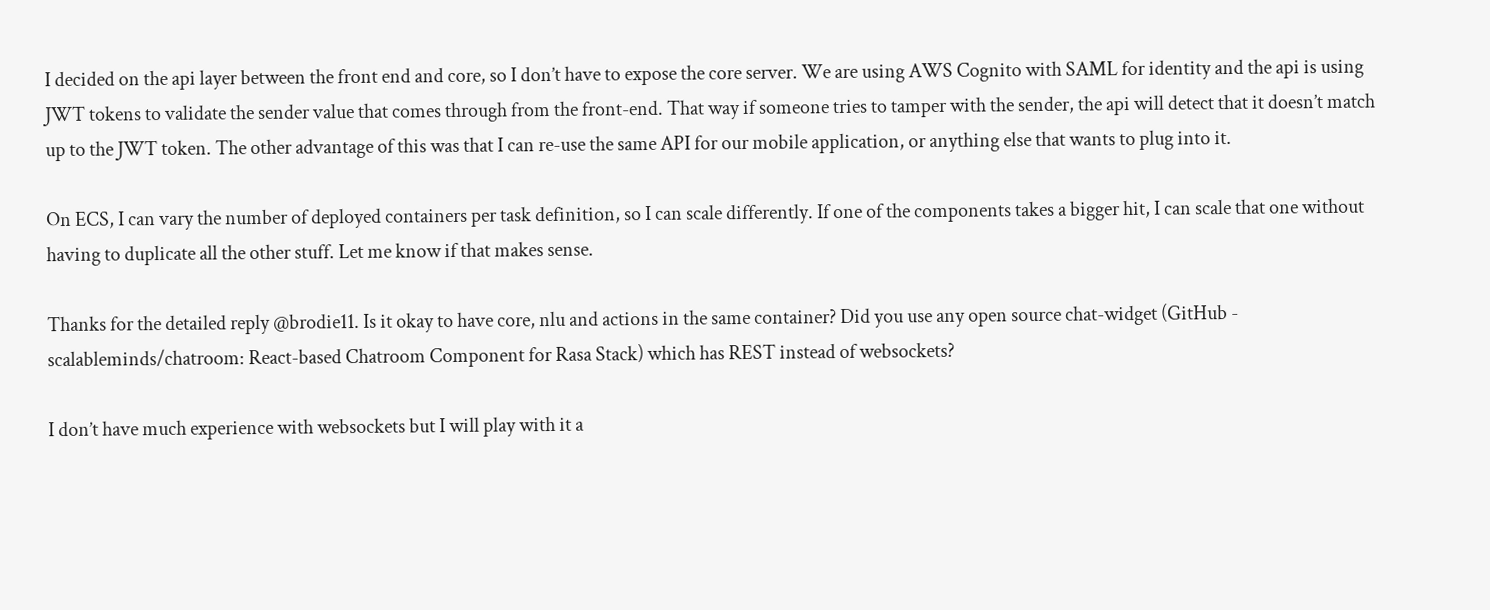I decided on the api layer between the front end and core, so I don’t have to expose the core server. We are using AWS Cognito with SAML for identity and the api is using JWT tokens to validate the sender value that comes through from the front-end. That way if someone tries to tamper with the sender, the api will detect that it doesn’t match up to the JWT token. The other advantage of this was that I can re-use the same API for our mobile application, or anything else that wants to plug into it.

On ECS, I can vary the number of deployed containers per task definition, so I can scale differently. If one of the components takes a bigger hit, I can scale that one without having to duplicate all the other stuff. Let me know if that makes sense.

Thanks for the detailed reply @brodie11. Is it okay to have core, nlu and actions in the same container? Did you use any open source chat-widget (GitHub - scalableminds/chatroom: React-based Chatroom Component for Rasa Stack) which has REST instead of websockets?

I don’t have much experience with websockets but I will play with it a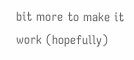bit more to make it work (hopefully)